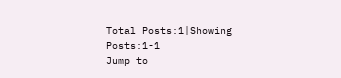Total Posts:1|Showing Posts:1-1
Jump to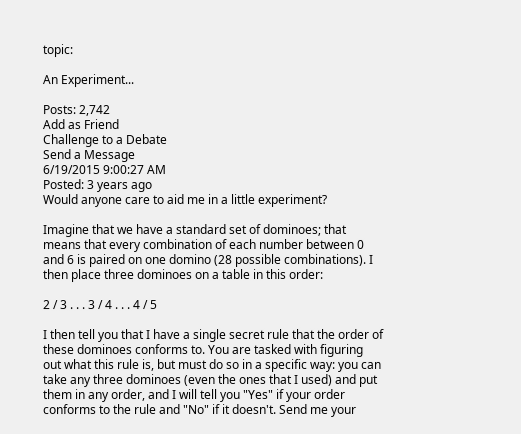topic:

An Experiment...

Posts: 2,742
Add as Friend
Challenge to a Debate
Send a Message
6/19/2015 9:00:27 AM
Posted: 3 years ago
Would anyone care to aid me in a little experiment?

Imagine that we have a standard set of dominoes; that means that every combination of each number between 0 and 6 is paired on one domino (28 possible combinations). I then place three dominoes on a table in this order:

2 / 3 . . . 3 / 4 . . . 4 / 5

I then tell you that I have a single secret rule that the order of these dominoes conforms to. You are tasked with figuring out what this rule is, but must do so in a specific way: you can take any three dominoes (even the ones that I used) and put them in any order, and I will tell you "Yes" if your order conforms to the rule and "No" if it doesn't. Send me your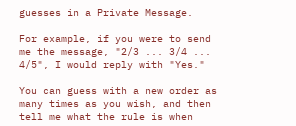guesses in a Private Message.

For example, if you were to send me the message, "2/3 ... 3/4 ... 4/5", I would reply with "Yes."

You can guess with a new order as many times as you wish, and then tell me what the rule is when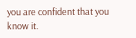you are confident that you know it.